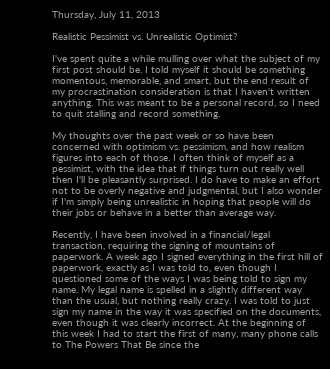Thursday, July 11, 2013

Realistic Pessimist vs. Unrealistic Optimist?

I've spent quite a while mulling over what the subject of my first post should be. I told myself it should be something momentous, memorable, and smart, but the end result of my procrastination consideration is that I haven't written anything. This was meant to be a personal record, so I need to quit stalling and record something.

My thoughts over the past week or so have been concerned with optimism vs. pessimism, and how realism figures into each of those. I often think of myself as a pessimist, with the idea that if things turn out really well then I'll be pleasantly surprised. I do have to make an effort not to be overly negative and judgmental, but I also wonder if I'm simply being unrealistic in hoping that people will do their jobs or behave in a better than average way.

Recently, I have been involved in a financial/legal transaction, requiring the signing of mountains of paperwork. A week ago I signed everything in the first hill of paperwork, exactly as I was told to, even though I questioned some of the ways I was being told to sign my name. My legal name is spelled in a slightly different way than the usual, but nothing really crazy. I was told to just sign my name in the way it was specified on the documents, even though it was clearly incorrect. At the beginning of this week I had to start the first of many, many phone calls to The Powers That Be since the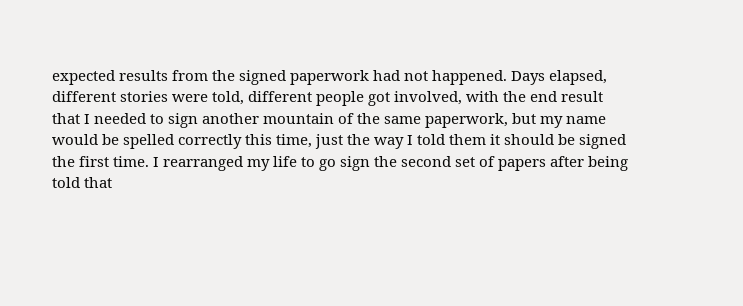expected results from the signed paperwork had not happened. Days elapsed, different stories were told, different people got involved, with the end result that I needed to sign another mountain of the same paperwork, but my name would be spelled correctly this time, just the way I told them it should be signed the first time. I rearranged my life to go sign the second set of papers after being told that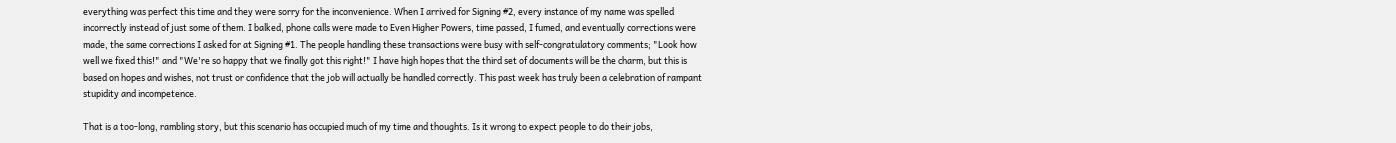everything was perfect this time and they were sorry for the inconvenience. When I arrived for Signing #2, every instance of my name was spelled incorrectly instead of just some of them. I balked, phone calls were made to Even Higher Powers, time passed, I fumed, and eventually corrections were made, the same corrections I asked for at Signing #1. The people handling these transactions were busy with self-congratulatory comments; "Look how well we fixed this!" and "We're so happy that we finally got this right!" I have high hopes that the third set of documents will be the charm, but this is based on hopes and wishes, not trust or confidence that the job will actually be handled correctly. This past week has truly been a celebration of rampant stupidity and incompetence.

That is a too-long, rambling story, but this scenario has occupied much of my time and thoughts. Is it wrong to expect people to do their jobs,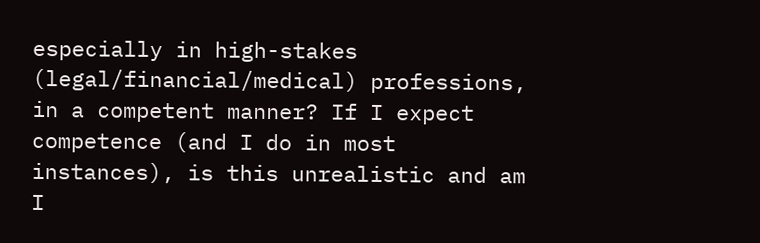especially in high-stakes (legal/financial/medical) professions, in a competent manner? If I expect competence (and I do in most instances), is this unrealistic and am I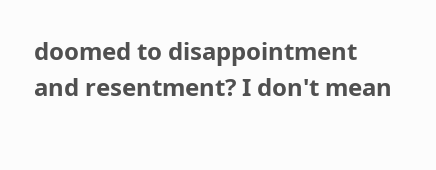doomed to disappointment and resentment? I don't mean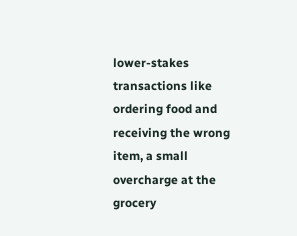lower-stakes transactions like ordering food and receiving the wrong item, a small overcharge at the grocery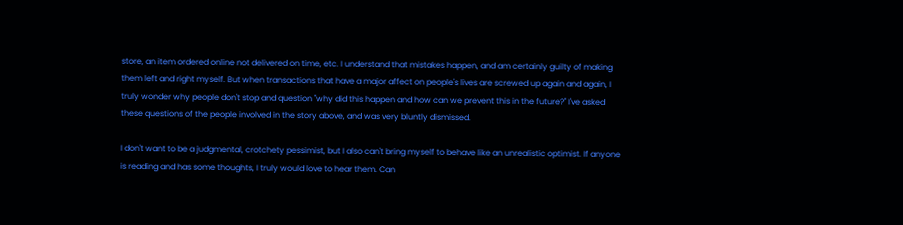store, an item ordered online not delivered on time, etc. I understand that mistakes happen, and am certainly guilty of making them left and right myself. But when transactions that have a major affect on people's lives are screwed up again and again, I truly wonder why people don't stop and question "why did this happen and how can we prevent this in the future?" I've asked these questions of the people involved in the story above, and was very bluntly dismissed.

I don't want to be a judgmental, crotchety pessimist, but I also can't bring myself to behave like an unrealistic optimist. If anyone is reading and has some thoughts, I truly would love to hear them. Can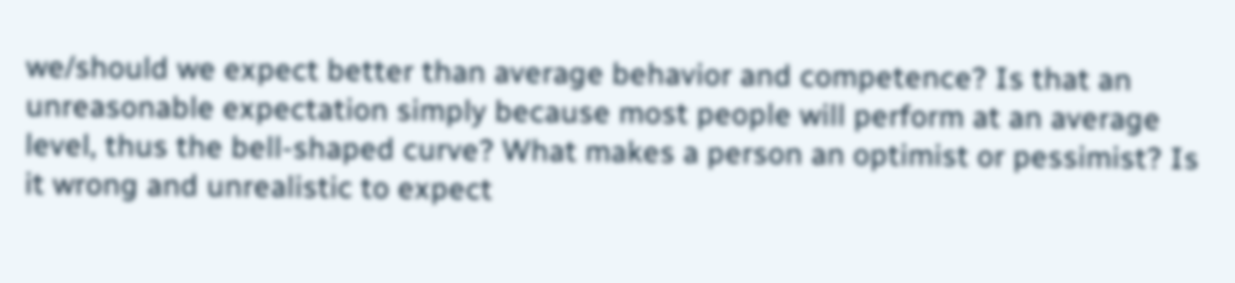we/should we expect better than average behavior and competence? Is that an unreasonable expectation simply because most people will perform at an average level, thus the bell-shaped curve? What makes a person an optimist or pessimist? Is it wrong and unrealistic to expect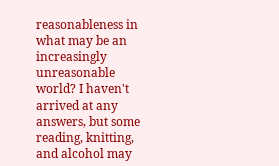reasonableness in what may be an increasingly unreasonable world? I haven't arrived at any answers, but some reading, knitting, and alcohol may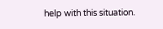help with this situation.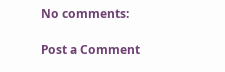No comments:

Post a Comment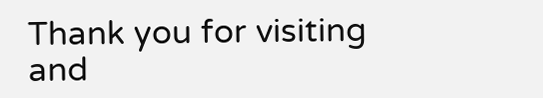Thank you for visiting and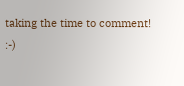taking the time to comment! :-)